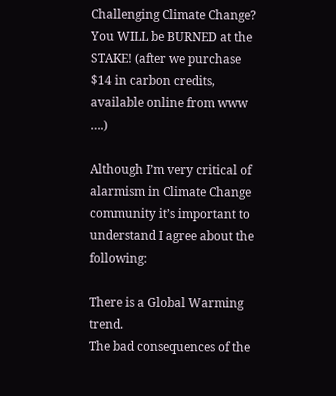Challenging Climate Change? You WILL be BURNED at the STAKE! (after we purchase $14 in carbon credits, available online from www ….)

Although I’m very critical of alarmism in Climate Change community it’s important to understand I agree about the following:

There is a Global Warming trend.
The bad consequences of the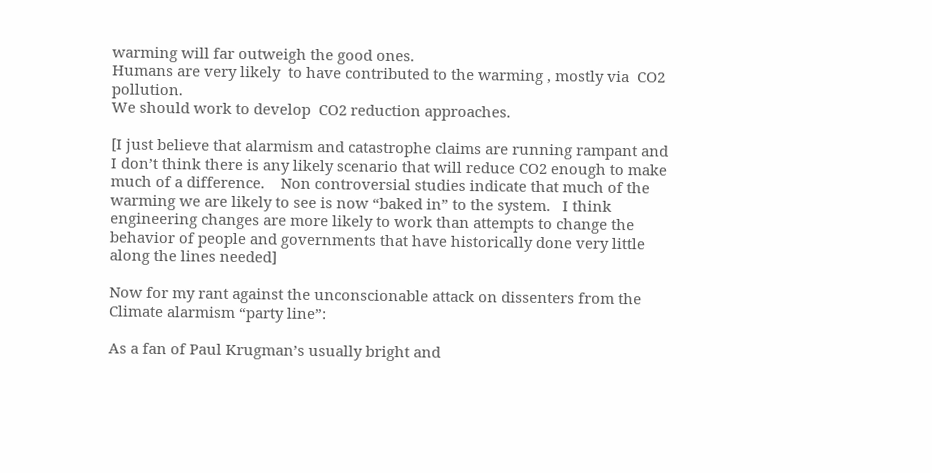warming will far outweigh the good ones.
Humans are very likely  to have contributed to the warming , mostly via  CO2 pollution.
We should work to develop  CO2 reduction approaches.

[I just believe that alarmism and catastrophe claims are running rampant and I don’t think there is any likely scenario that will reduce CO2 enough to make much of a difference.    Non controversial studies indicate that much of the warming we are likely to see is now “baked in” to the system.   I think engineering changes are more likely to work than attempts to change the  behavior of people and governments that have historically done very little along the lines needed]

Now for my rant against the unconscionable attack on dissenters from the Climate alarmism “party line”:

As a fan of Paul Krugman’s usually bright and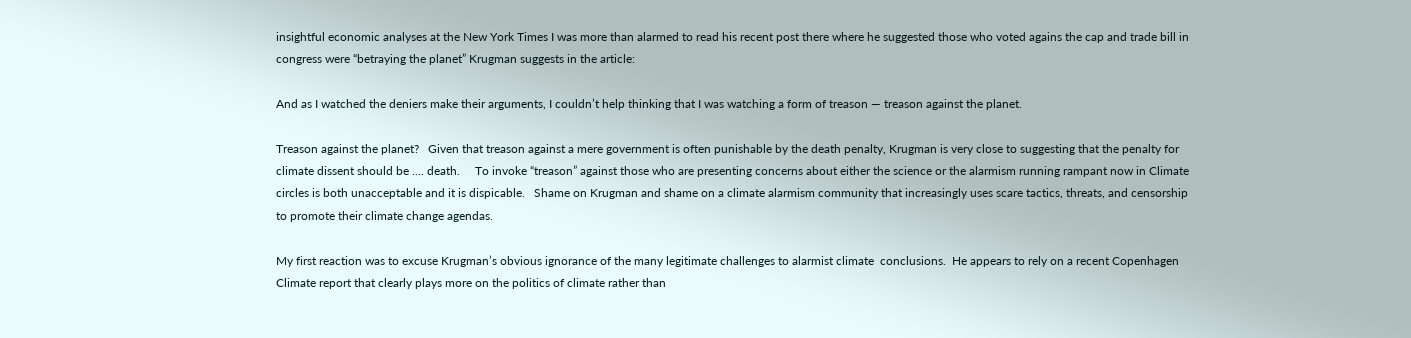insightful economic analyses at the New York Times I was more than alarmed to read his recent post there where he suggested those who voted agains the cap and trade bill in congress were “betraying the planet” Krugman suggests in the article:

And as I watched the deniers make their arguments, I couldn’t help thinking that I was watching a form of treason — treason against the planet.

Treason against the planet?   Given that treason against a mere government is often punishable by the death penalty, Krugman is very close to suggesting that the penalty for climate dissent should be …. death.     To invoke “treason” against those who are presenting concerns about either the science or the alarmism running rampant now in Climate circles is both unacceptable and it is dispicable.   Shame on Krugman and shame on a climate alarmism community that increasingly uses scare tactics, threats, and censorship to promote their climate change agendas.

My first reaction was to excuse Krugman’s obvious ignorance of the many legitimate challenges to alarmist climate  conclusions.  He appears to rely on a recent Copenhagen Climate report that clearly plays more on the politics of climate rather than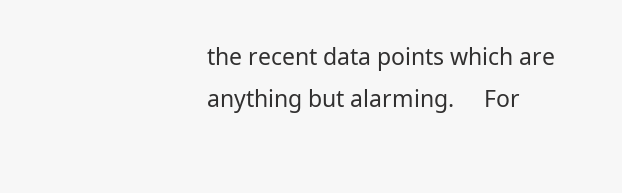the recent data points which are anything but alarming.     For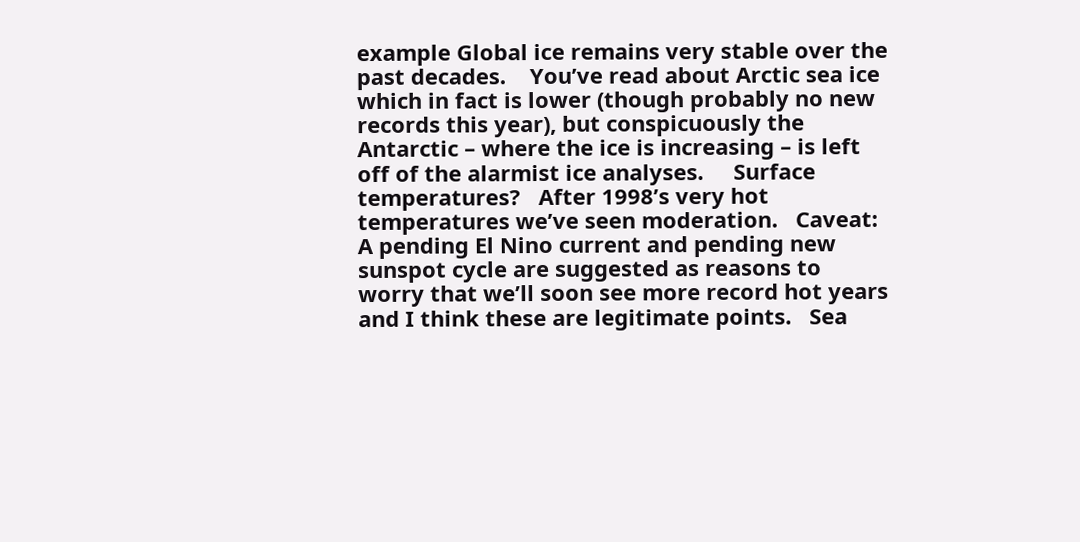example Global ice remains very stable over the past decades.    You’ve read about Arctic sea ice which in fact is lower (though probably no new records this year), but conspicuously the Antarctic – where the ice is increasing – is left off of the alarmist ice analyses.     Surface temperatures?   After 1998’s very hot temperatures we’ve seen moderation.   Caveat:  A pending El Nino current and pending new sunspot cycle are suggested as reasons to worry that we’ll soon see more record hot years and I think these are legitimate points.   Sea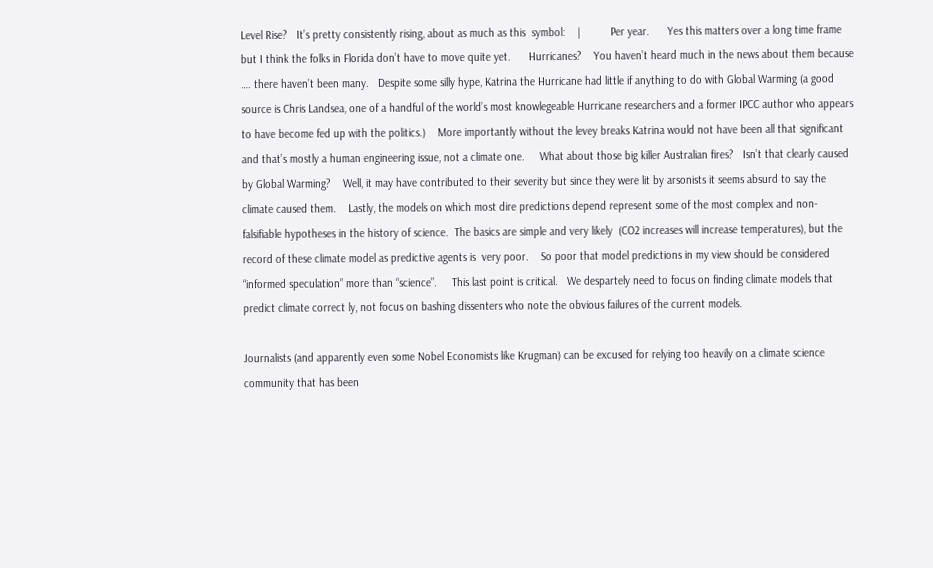Level Rise?   It’s pretty consistently rising, about as much as this  symbol:    |          Per year.      Yes this matters over a long time frame but I think the folks in Florida don’t have to move quite yet.      Hurricanes?    You haven’t heard much in the news about them because …. there haven’t been many.   Despite some silly hype, Katrina the Hurricane had little if anything to do with Global Warming (a good source is Chris Landsea, one of a handful of the world’s most knowlegeable Hurricane researchers and a former IPCC author who appears to have become fed up with the politics.)    More importantly without the levey breaks Katrina would not have been all that significant and that’s mostly a human engineering issue, not a climate one.     What about those big killer Australian fires?   Isn’t that clearly caused by Global Warming?    Well, it may have contributed to their severity but since they were lit by arsonists it seems absurd to say the climate caused them.    Lastly, the models on which most dire predictions depend represent some of the most complex and non- falsifiable hypotheses in the history of science.  The basics are simple and very likely  (CO2 increases will increase temperatures), but the record of these climate model as predictive agents is  very poor.    So poor that model predictions in my view should be considered “informed speculation” more than “science”.     This last point is critical.   We despartely need to focus on finding climate models that predict climate correct ly, not focus on bashing dissenters who note the obvious failures of the current models.

Journalists (and apparently even some Nobel Economists like Krugman) can be excused for relying too heavily on a climate science community that has been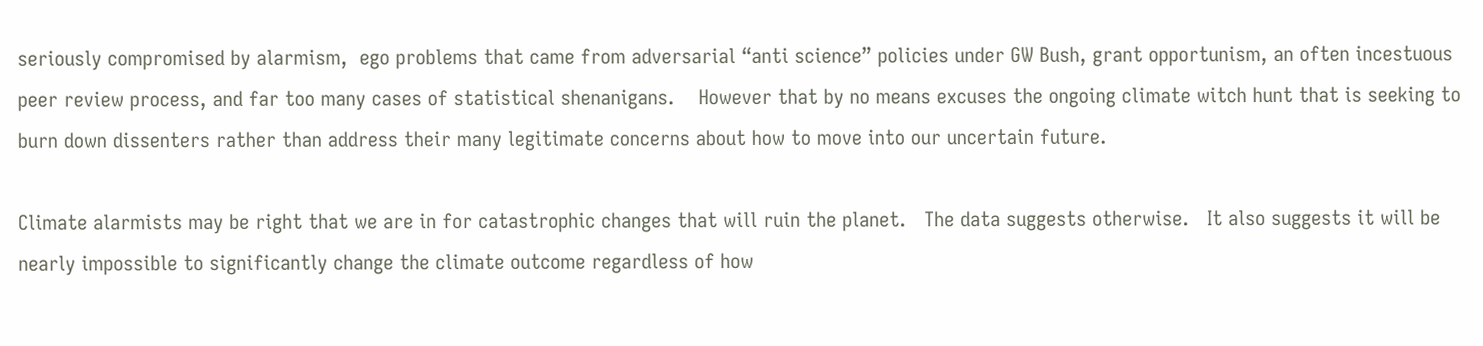seriously compromised by alarmism,  ego problems that came from adversarial “anti science” policies under GW Bush, grant opportunism, an often incestuous peer review process, and far too many cases of statistical shenanigans.    However that by no means excuses the ongoing climate witch hunt that is seeking to burn down dissenters rather than address their many legitimate concerns about how to move into our uncertain future.

Climate alarmists may be right that we are in for catastrophic changes that will ruin the planet.   The data suggests otherwise.   It also suggests it will be nearly impossible to significantly change the climate outcome regardless of how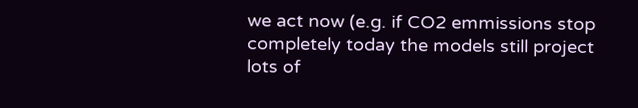we act now (e.g. if CO2 emmissions stop completely today the models still project lots of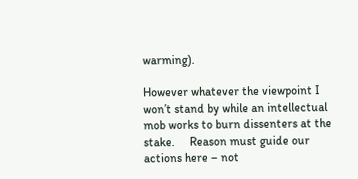warming).

However whatever the viewpoint I won’t stand by while an intellectual mob works to burn dissenters at the stake.     Reason must guide our actions here – not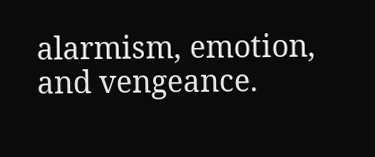alarmism, emotion, and vengeance.